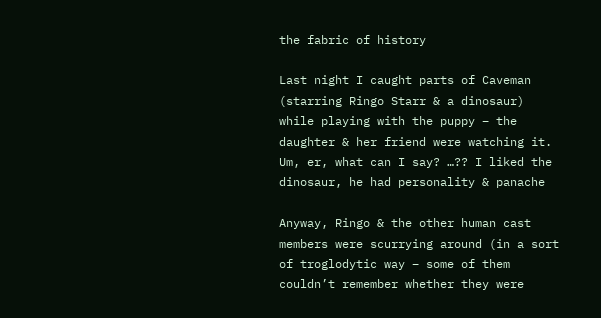the fabric of history

Last night I caught parts of Caveman (starring Ringo Starr & a dinosaur) while playing with the puppy – the daughter & her friend were watching it. Um, er, what can I say? …?? I liked the dinosaur, he had personality & panache

Anyway, Ringo & the other human cast members were scurrying around (in a sort of troglodytic way – some of them couldn’t remember whether they were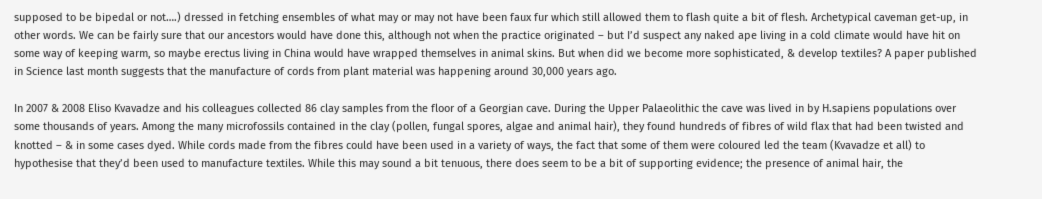supposed to be bipedal or not….) dressed in fetching ensembles of what may or may not have been faux fur which still allowed them to flash quite a bit of flesh. Archetypical caveman get-up, in other words. We can be fairly sure that our ancestors would have done this, although not when the practice originated – but I’d suspect any naked ape living in a cold climate would have hit on some way of keeping warm, so maybe erectus living in China would have wrapped themselves in animal skins. But when did we become more sophisticated, & develop textiles? A paper published in Science last month suggests that the manufacture of cords from plant material was happening around 30,000 years ago.

In 2007 & 2008 Eliso Kvavadze and his colleagues collected 86 clay samples from the floor of a Georgian cave. During the Upper Palaeolithic the cave was lived in by H.sapiens populations over  some thousands of years. Among the many microfossils contained in the clay (pollen, fungal spores, algae and animal hair), they found hundreds of fibres of wild flax that had been twisted and knotted – & in some cases dyed. While cords made from the fibres could have been used in a variety of ways, the fact that some of them were coloured led the team (Kvavadze et all) to hypothesise that they’d been used to manufacture textiles. While this may sound a bit tenuous, there does seem to be a bit of supporting evidence; the presence of animal hair, the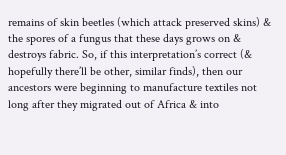remains of skin beetles (which attack preserved skins) & the spores of a fungus that these days grows on & destroys fabric. So, if this interpretation’s correct (& hopefully there’ll be other, similar finds), then our ancestors were beginning to manufacture textiles not long after they migrated out of Africa & into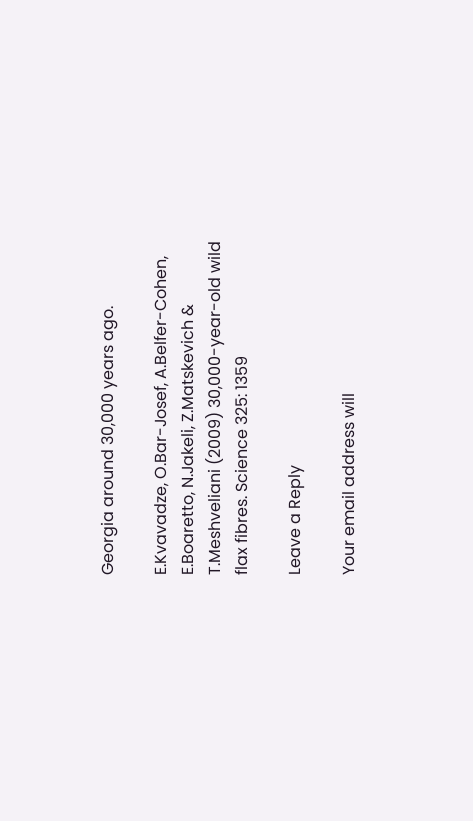Georgia around 30,000 years ago.

E.Kvavadze, O.Bar-Josef, A.Belfer-Cohen, E.Boaretto, N.Jakeli, Z.Matskevich & T.Meshveliani (2009) 30,000-year-old wild flax fibres. Science 325: 1359

Leave a Reply

Your email address will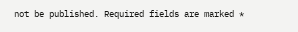not be published. Required fields are marked *